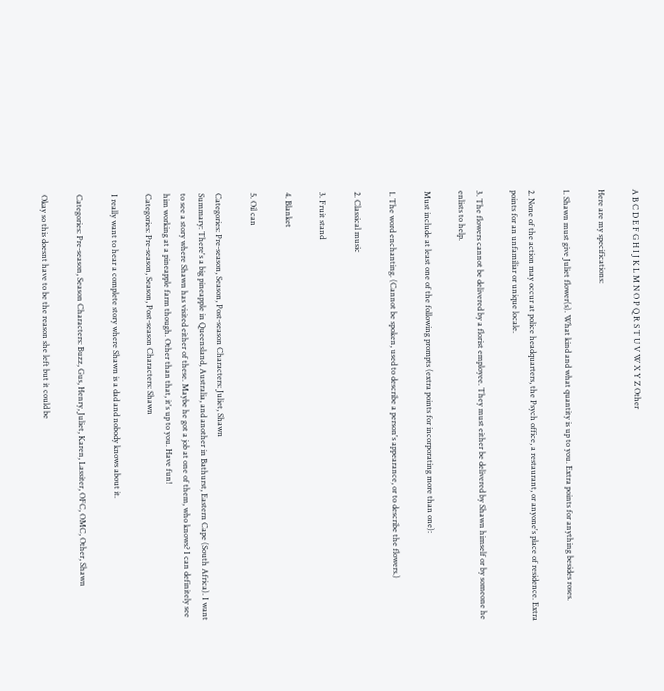A B C D E F G H I J K L M N O P Q R S T U V W X Y Z Other

Here are my specifications:

1. Shawn must give Juliet flower(s). What kind and what quantity is up to you. Extra points for anything besides roses.

2. None of the action may occur at police headquarters, the Psych office, a restaurant, or anyone's place of residence. Extra points for an unfamiliar or unique locale.

3. The flowers cannot be delivered by a florist employee. They must either be delivered by Shawn himself or by someone he enlists to help.

Must include at least one of the following prompts (extra points for incorporating more than one):

1. The word enchanting. (Cannot be spoken, used to describe a person's appearance, or to describe the flowers.)

2. Classical music

3. Fruit stand

4. Blanket

5. Oil can

Categories: Pre-season, Season, Post-season Characters: Juliet, Shawn
Summary: There's a big pineapple in Queensland, Australia, and another in Bathurst, Eastern Cape (South Africa). I want to see a story where Shawn has visited either of these. Maybe he got a job at one of them, who knows? I can definitely see him working at a pineapple farm though. Other than that, it's up to you. Have fun!
Categories: Pre-season, Season, Post-season Characters: Shawn

I really want to hear a complete story where Shawn is a dad and nobody knows about it.

Categories: Pre-season, Season Characters: Buzz, Gus, Henry, Juliet, Karen, Lassiter, OFC, OMC, Other, Shawn

Okay so this doesnt have to be the reason she left but it could be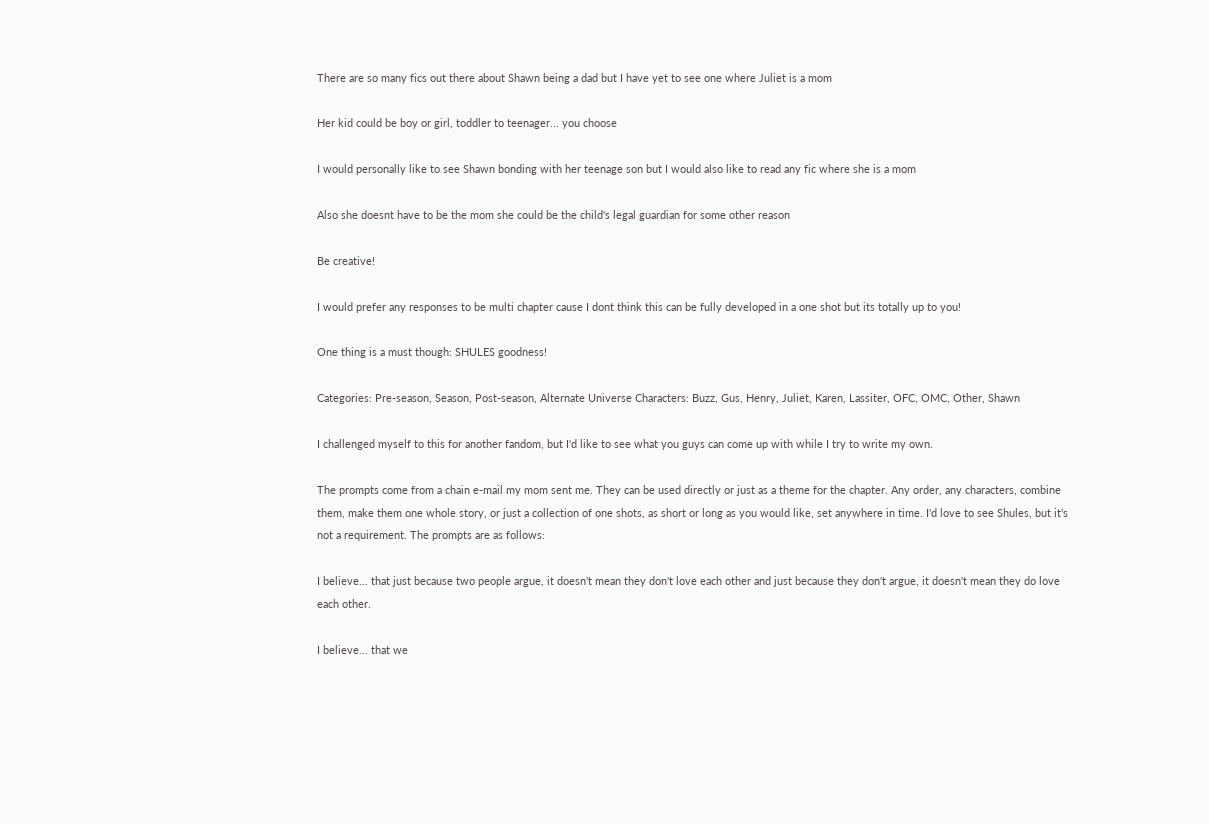There are so many fics out there about Shawn being a dad but I have yet to see one where Juliet is a mom

Her kid could be boy or girl, toddler to teenager... you choose

I would personally like to see Shawn bonding with her teenage son but I would also like to read any fic where she is a mom

Also she doesnt have to be the mom she could be the child's legal guardian for some other reason

Be creative!

I would prefer any responses to be multi chapter cause I dont think this can be fully developed in a one shot but its totally up to you!

One thing is a must though: SHULES goodness!

Categories: Pre-season, Season, Post-season, Alternate Universe Characters: Buzz, Gus, Henry, Juliet, Karen, Lassiter, OFC, OMC, Other, Shawn

I challenged myself to this for another fandom, but I'd like to see what you guys can come up with while I try to write my own.

The prompts come from a chain e-mail my mom sent me. They can be used directly or just as a theme for the chapter. Any order, any characters, combine them, make them one whole story, or just a collection of one shots, as short or long as you would like, set anywhere in time. I'd love to see Shules, but it's not a requirement. The prompts are as follows:

I believe... that just because two people argue, it doesn't mean they don't love each other and just because they don't argue, it doesn't mean they do love each other.

I believe... that we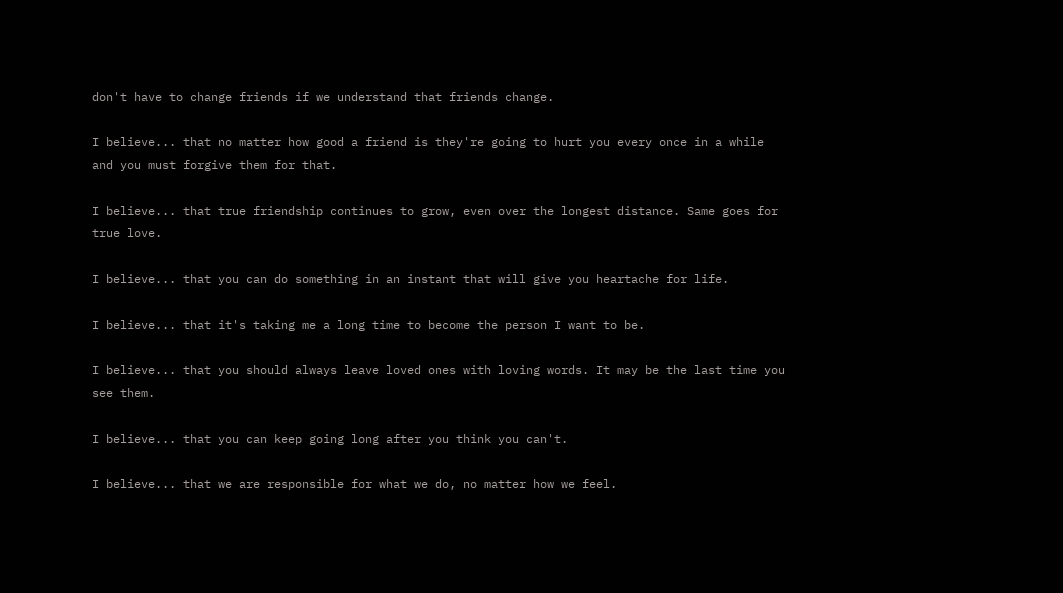don't have to change friends if we understand that friends change.

I believe... that no matter how good a friend is they're going to hurt you every once in a while and you must forgive them for that.

I believe... that true friendship continues to grow, even over the longest distance. Same goes for true love.

I believe... that you can do something in an instant that will give you heartache for life.

I believe... that it's taking me a long time to become the person I want to be.

I believe... that you should always leave loved ones with loving words. It may be the last time you see them.

I believe... that you can keep going long after you think you can't.

I believe... that we are responsible for what we do, no matter how we feel.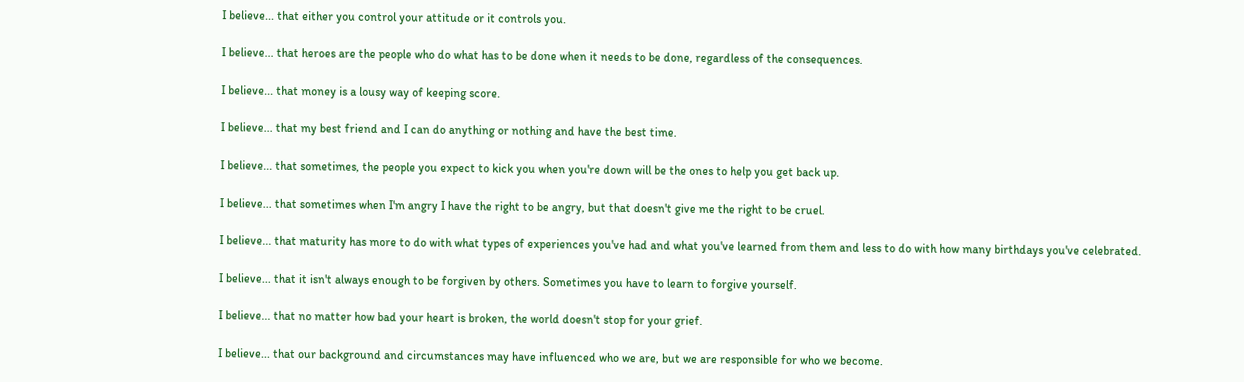I believe... that either you control your attitude or it controls you.

I believe... that heroes are the people who do what has to be done when it needs to be done, regardless of the consequences.

I believe... that money is a lousy way of keeping score.

I believe... that my best friend and I can do anything or nothing and have the best time.

I believe... that sometimes, the people you expect to kick you when you're down will be the ones to help you get back up.

I believe... that sometimes when I'm angry I have the right to be angry, but that doesn't give me the right to be cruel.

I believe... that maturity has more to do with what types of experiences you've had and what you've learned from them and less to do with how many birthdays you've celebrated.

I believe... that it isn't always enough to be forgiven by others. Sometimes you have to learn to forgive yourself.

I believe... that no matter how bad your heart is broken, the world doesn't stop for your grief.

I believe... that our background and circumstances may have influenced who we are, but we are responsible for who we become.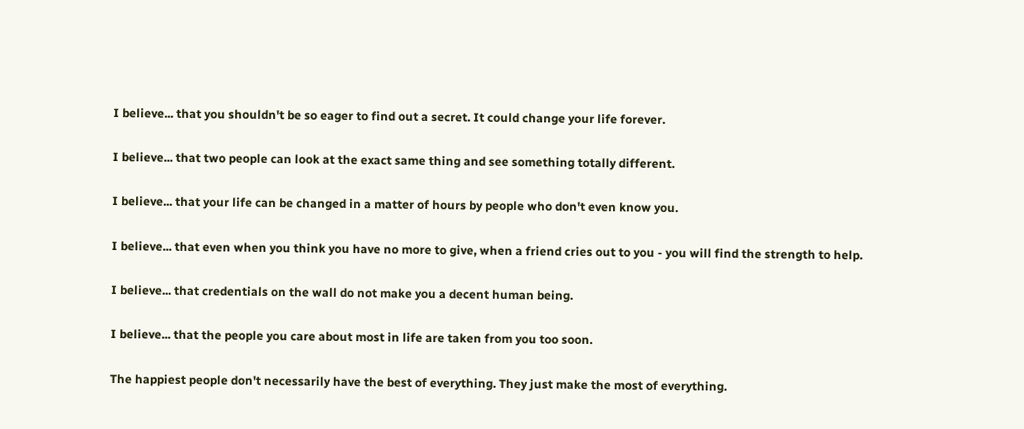I believe... that you shouldn't be so eager to find out a secret. It could change your life forever.

I believe... that two people can look at the exact same thing and see something totally different.

I believe... that your life can be changed in a matter of hours by people who don't even know you.

I believe... that even when you think you have no more to give, when a friend cries out to you - you will find the strength to help.

I believe... that credentials on the wall do not make you a decent human being.

I believe... that the people you care about most in life are taken from you too soon.

The happiest people don't necessarily have the best of everything. They just make the most of everything.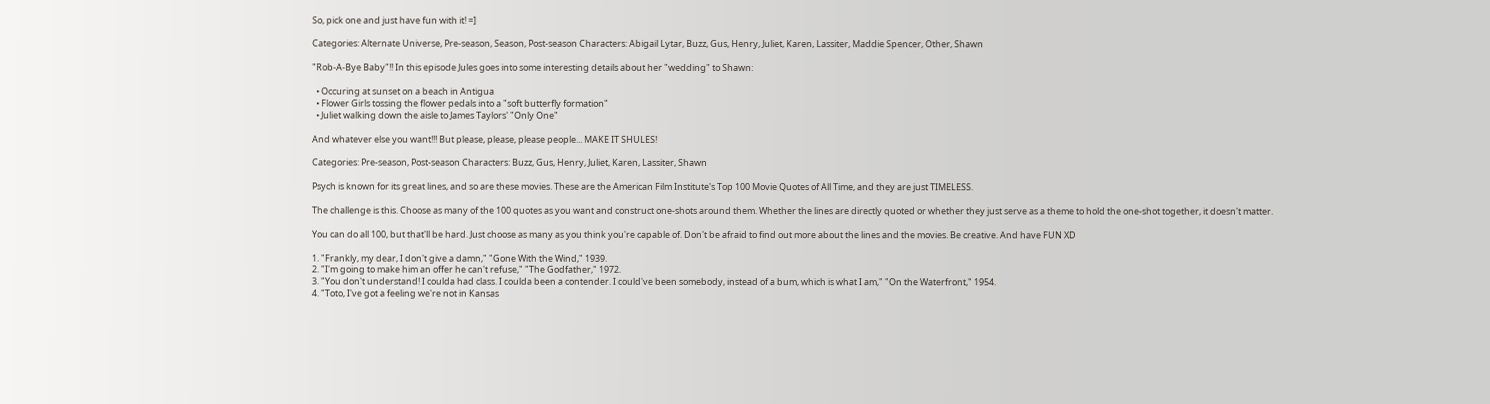So, pick one and just have fun with it! =]

Categories: Alternate Universe, Pre-season, Season, Post-season Characters: Abigail Lytar, Buzz, Gus, Henry, Juliet, Karen, Lassiter, Maddie Spencer, Other, Shawn

"Rob-A-Bye Baby"!! In this episode Jules goes into some interesting details about her "wedding" to Shawn:

  • Occuring at sunset on a beach in Antigua
  • Flower Girls tossing the flower pedals into a "soft butterfly formation"
  • Juliet walking down the aisle to James Taylors' "Only One"

And whatever else you want!!! But please, please, please people... MAKE IT SHULES!

Categories: Pre-season, Post-season Characters: Buzz, Gus, Henry, Juliet, Karen, Lassiter, Shawn

Psych is known for its great lines, and so are these movies. These are the American Film Institute's Top 100 Movie Quotes of All Time, and they are just TIMELESS.

The challenge is this. Choose as many of the 100 quotes as you want and construct one-shots around them. Whether the lines are directly quoted or whether they just serve as a theme to hold the one-shot together, it doesn't matter.

You can do all 100, but that'll be hard. Just choose as many as you think you're capable of. Don't be afraid to find out more about the lines and the movies. Be creative. And have FUN XD

1. "Frankly, my dear, I don't give a damn," "Gone With the Wind," 1939.
2. "I'm going to make him an offer he can't refuse," "The Godfather," 1972.
3. "You don't understand! I coulda had class. I coulda been a contender. I could've been somebody, instead of a bum, which is what I am," "On the Waterfront," 1954.
4. "Toto, I've got a feeling we're not in Kansas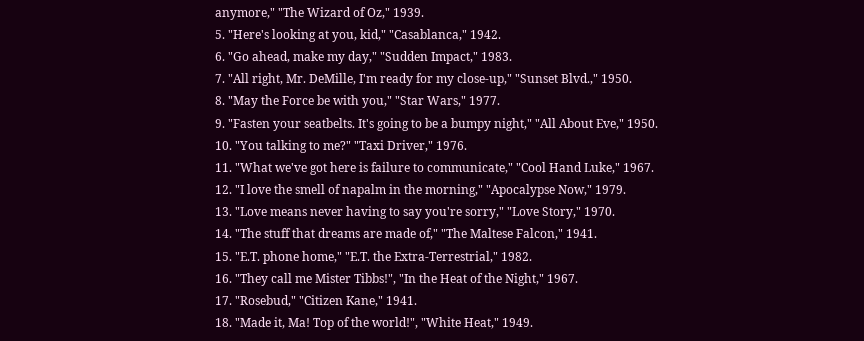anymore," "The Wizard of Oz," 1939.
5. "Here's looking at you, kid," "Casablanca," 1942.
6. "Go ahead, make my day," "Sudden Impact," 1983.
7. "All right, Mr. DeMille, I'm ready for my close-up," "Sunset Blvd.," 1950.
8. "May the Force be with you," "Star Wars," 1977.
9. "Fasten your seatbelts. It's going to be a bumpy night," "All About Eve," 1950.
10. "You talking to me?" "Taxi Driver," 1976.
11. "What we've got here is failure to communicate," "Cool Hand Luke," 1967.
12. "I love the smell of napalm in the morning," "Apocalypse Now," 1979.
13. "Love means never having to say you're sorry," "Love Story," 1970.
14. "The stuff that dreams are made of," "The Maltese Falcon," 1941.
15. "E.T. phone home," "E.T. the Extra-Terrestrial," 1982.
16. "They call me Mister Tibbs!", "In the Heat of the Night," 1967.
17. "Rosebud," "Citizen Kane," 1941.
18. "Made it, Ma! Top of the world!", "White Heat," 1949.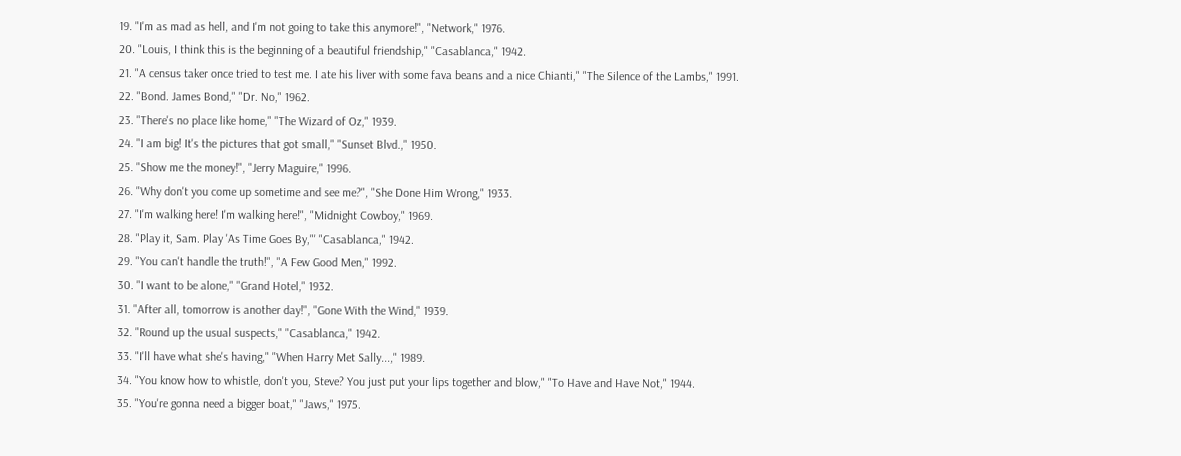19. "I'm as mad as hell, and I'm not going to take this anymore!", "Network," 1976.
20. "Louis, I think this is the beginning of a beautiful friendship," "Casablanca," 1942.
21. "A census taker once tried to test me. I ate his liver with some fava beans and a nice Chianti," "The Silence of the Lambs," 1991.
22. "Bond. James Bond," "Dr. No," 1962.
23. "There's no place like home," "The Wizard of Oz," 1939.
24. "I am big! It's the pictures that got small," "Sunset Blvd.," 1950.
25. "Show me the money!", "Jerry Maguire," 1996.
26. "Why don't you come up sometime and see me?", "She Done Him Wrong," 1933.
27. "I'm walking here! I'm walking here!", "Midnight Cowboy," 1969.
28. "Play it, Sam. Play 'As Time Goes By,"' "Casablanca," 1942.
29. "You can't handle the truth!", "A Few Good Men," 1992.
30. "I want to be alone," "Grand Hotel," 1932.
31. "After all, tomorrow is another day!", "Gone With the Wind," 1939.
32. "Round up the usual suspects," "Casablanca," 1942.
33. "I'll have what she's having," "When Harry Met Sally...," 1989.
34. "You know how to whistle, don't you, Steve? You just put your lips together and blow," "To Have and Have Not," 1944.
35. "You're gonna need a bigger boat," "Jaws," 1975.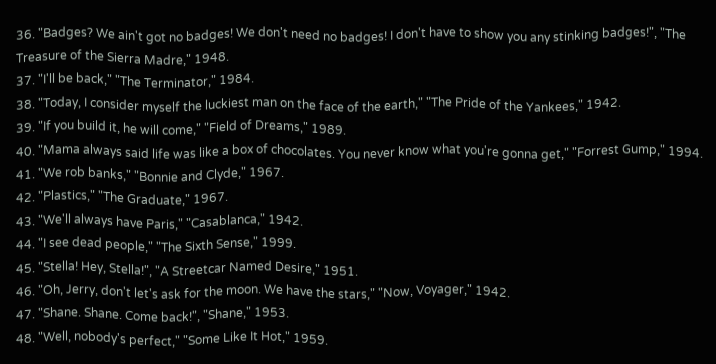36. "Badges? We ain't got no badges! We don't need no badges! I don't have to show you any stinking badges!", "The Treasure of the Sierra Madre," 1948.
37. "I'll be back," "The Terminator," 1984.
38. "Today, I consider myself the luckiest man on the face of the earth," "The Pride of the Yankees," 1942.
39. "If you build it, he will come," "Field of Dreams," 1989.
40. "Mama always said life was like a box of chocolates. You never know what you're gonna get," "Forrest Gump," 1994.
41. "We rob banks," "Bonnie and Clyde," 1967.
42. "Plastics," "The Graduate," 1967.
43. "We'll always have Paris," "Casablanca," 1942.
44. "I see dead people," "The Sixth Sense," 1999.
45. "Stella! Hey, Stella!", "A Streetcar Named Desire," 1951.
46. "Oh, Jerry, don't let's ask for the moon. We have the stars," "Now, Voyager," 1942.
47. "Shane. Shane. Come back!", "Shane," 1953.
48. "Well, nobody's perfect," "Some Like It Hot," 1959.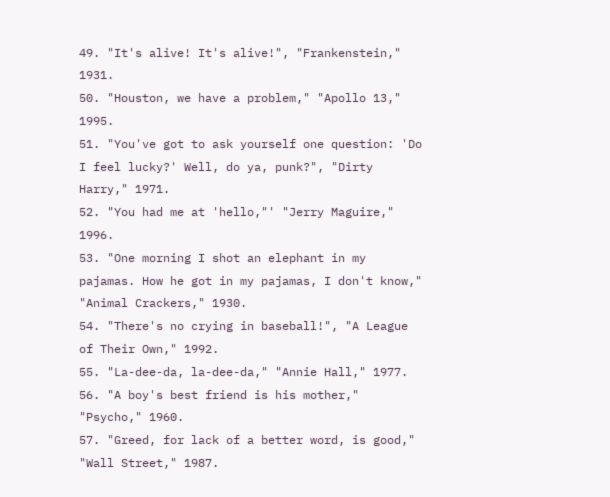49. "It's alive! It's alive!", "Frankenstein," 1931.
50. "Houston, we have a problem," "Apollo 13," 1995.
51. "You've got to ask yourself one question: 'Do I feel lucky?' Well, do ya, punk?", "Dirty Harry," 1971.
52. "You had me at 'hello,"' "Jerry Maguire," 1996.
53. "One morning I shot an elephant in my pajamas. How he got in my pajamas, I don't know," "Animal Crackers," 1930.
54. "There's no crying in baseball!", "A League of Their Own," 1992.
55. "La-dee-da, la-dee-da," "Annie Hall," 1977.
56. "A boy's best friend is his mother," "Psycho," 1960.
57. "Greed, for lack of a better word, is good," "Wall Street," 1987.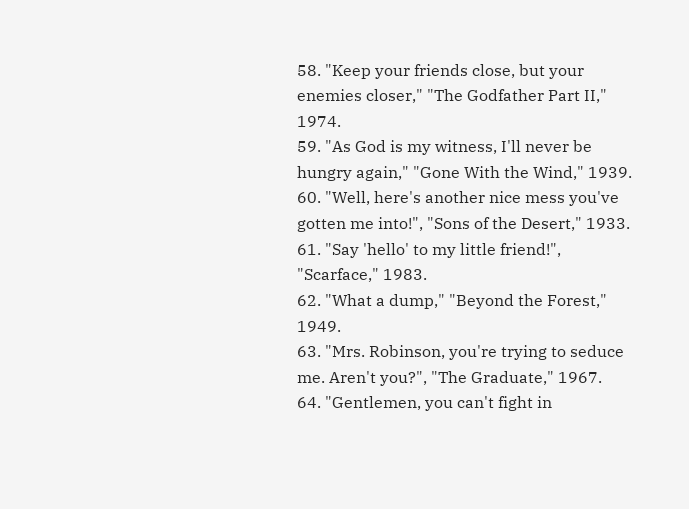58. "Keep your friends close, but your enemies closer," "The Godfather Part II," 1974.
59. "As God is my witness, I'll never be hungry again," "Gone With the Wind," 1939.
60. "Well, here's another nice mess you've gotten me into!", "Sons of the Desert," 1933.
61. "Say 'hello' to my little friend!", "Scarface," 1983.
62. "What a dump," "Beyond the Forest," 1949.
63. "Mrs. Robinson, you're trying to seduce me. Aren't you?", "The Graduate," 1967.
64. "Gentlemen, you can't fight in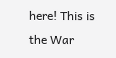here! This is the War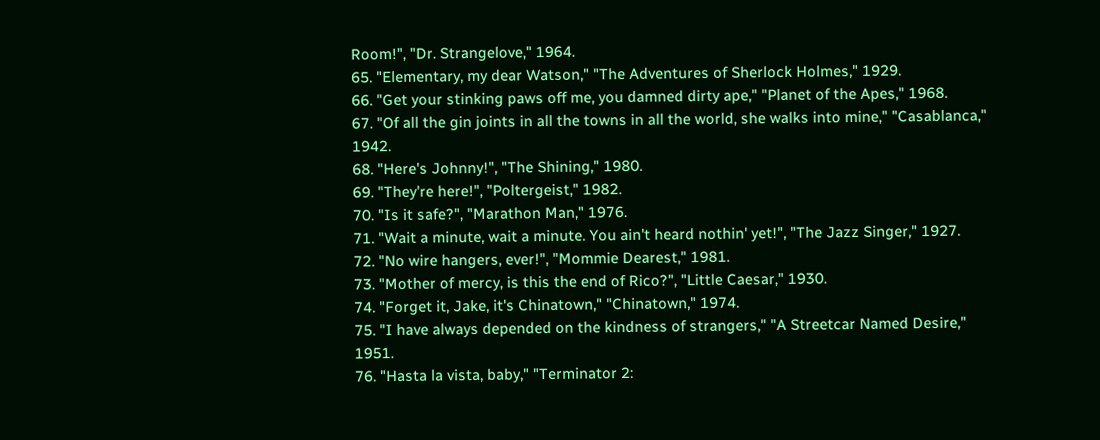Room!", "Dr. Strangelove," 1964.
65. "Elementary, my dear Watson," "The Adventures of Sherlock Holmes," 1929.
66. "Get your stinking paws off me, you damned dirty ape," "Planet of the Apes," 1968.
67. "Of all the gin joints in all the towns in all the world, she walks into mine," "Casablanca," 1942.
68. "Here's Johnny!", "The Shining," 1980.
69. "They're here!", "Poltergeist," 1982.
70. "Is it safe?", "Marathon Man," 1976.
71. "Wait a minute, wait a minute. You ain't heard nothin' yet!", "The Jazz Singer," 1927.
72. "No wire hangers, ever!", "Mommie Dearest," 1981.
73. "Mother of mercy, is this the end of Rico?", "Little Caesar," 1930.
74. "Forget it, Jake, it's Chinatown," "Chinatown," 1974.
75. "I have always depended on the kindness of strangers," "A Streetcar Named Desire," 1951.
76. "Hasta la vista, baby," "Terminator 2: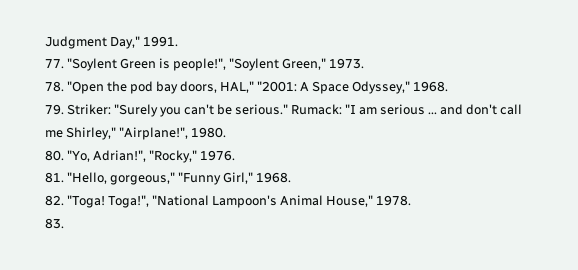Judgment Day," 1991.
77. "Soylent Green is people!", "Soylent Green," 1973.
78. "Open the pod bay doors, HAL," "2001: A Space Odyssey," 1968.
79. Striker: "Surely you can't be serious." Rumack: "I am serious ... and don't call me Shirley," "Airplane!", 1980.
80. "Yo, Adrian!", "Rocky," 1976.
81. "Hello, gorgeous," "Funny Girl," 1968.
82. "Toga! Toga!", "National Lampoon's Animal House," 1978.
83.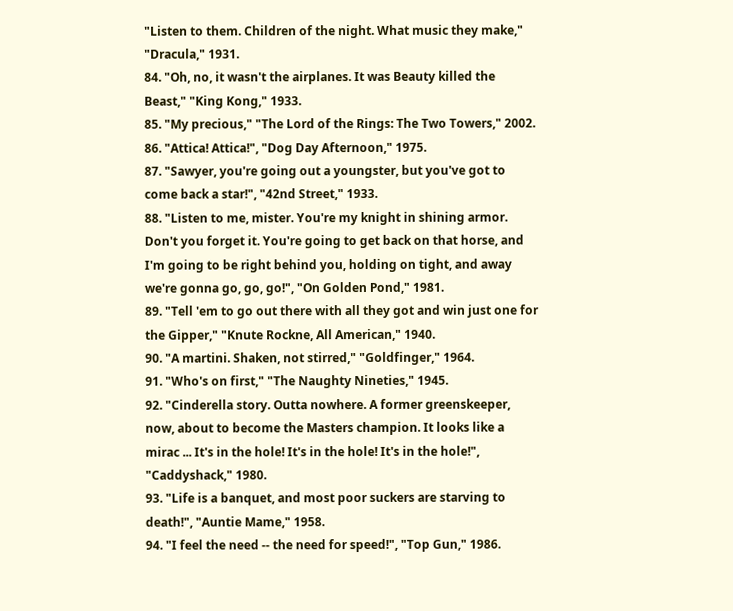"Listen to them. Children of the night. What music they make," "Dracula," 1931.
84. "Oh, no, it wasn't the airplanes. It was Beauty killed the Beast," "King Kong," 1933.
85. "My precious," "The Lord of the Rings: The Two Towers," 2002.
86. "Attica! Attica!", "Dog Day Afternoon," 1975.
87. "Sawyer, you're going out a youngster, but you've got to come back a star!", "42nd Street," 1933.
88. "Listen to me, mister. You're my knight in shining armor. Don't you forget it. You're going to get back on that horse, and I'm going to be right behind you, holding on tight, and away we're gonna go, go, go!", "On Golden Pond," 1981.
89. "Tell 'em to go out there with all they got and win just one for the Gipper," "Knute Rockne, All American," 1940.
90. "A martini. Shaken, not stirred," "Goldfinger," 1964.
91. "Who's on first," "The Naughty Nineties," 1945.
92. "Cinderella story. Outta nowhere. A former greenskeeper, now, about to become the Masters champion. It looks like a mirac ... It's in the hole! It's in the hole! It's in the hole!", "Caddyshack," 1980.
93. "Life is a banquet, and most poor suckers are starving to death!", "Auntie Mame," 1958.
94. "I feel the need -- the need for speed!", "Top Gun," 1986.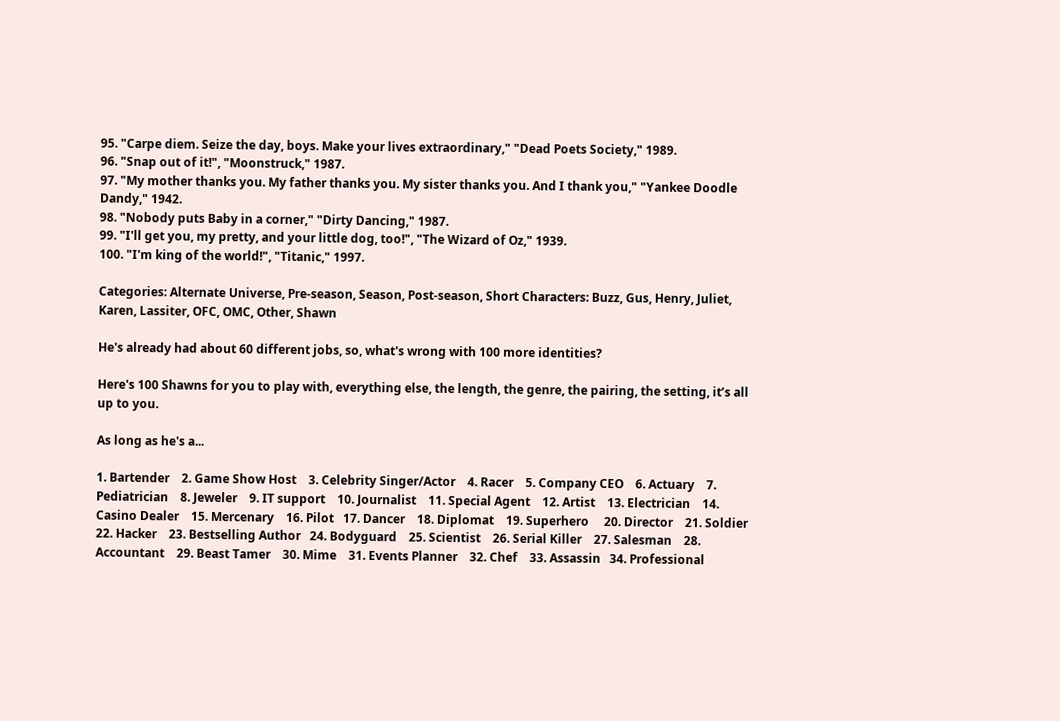95. "Carpe diem. Seize the day, boys. Make your lives extraordinary," "Dead Poets Society," 1989.
96. "Snap out of it!", "Moonstruck," 1987.
97. "My mother thanks you. My father thanks you. My sister thanks you. And I thank you," "Yankee Doodle Dandy," 1942.
98. "Nobody puts Baby in a corner," "Dirty Dancing," 1987.
99. "I'll get you, my pretty, and your little dog, too!", "The Wizard of Oz," 1939.
100. "I'm king of the world!", "Titanic," 1997.

Categories: Alternate Universe, Pre-season, Season, Post-season, Short Characters: Buzz, Gus, Henry, Juliet, Karen, Lassiter, OFC, OMC, Other, Shawn

He's already had about 60 different jobs, so, what's wrong with 100 more identities?

Here's 100 Shawns for you to play with, everything else, the length, the genre, the pairing, the setting, it’s all up to you.

As long as he's a...

1. Bartender    2. Game Show Host    3. Celebrity Singer/Actor    4. Racer    5. Company CEO    6. Actuary    7. Pediatrician    8. Jeweler    9. IT support    10. Journalist    11. Special Agent    12. Artist    13. Electrician    14. Casino Dealer    15. Mercenary    16. Pilot   17. Dancer    18. Diplomat    19. Superhero     20. Director    21. Soldier    22. Hacker    23. Bestselling Author   24. Bodyguard    25. Scientist    26. Serial Killer    27. Salesman    28. Accountant    29. Beast Tamer    30. Mime    31. Events Planner    32. Chef    33. Assassin   34. Professional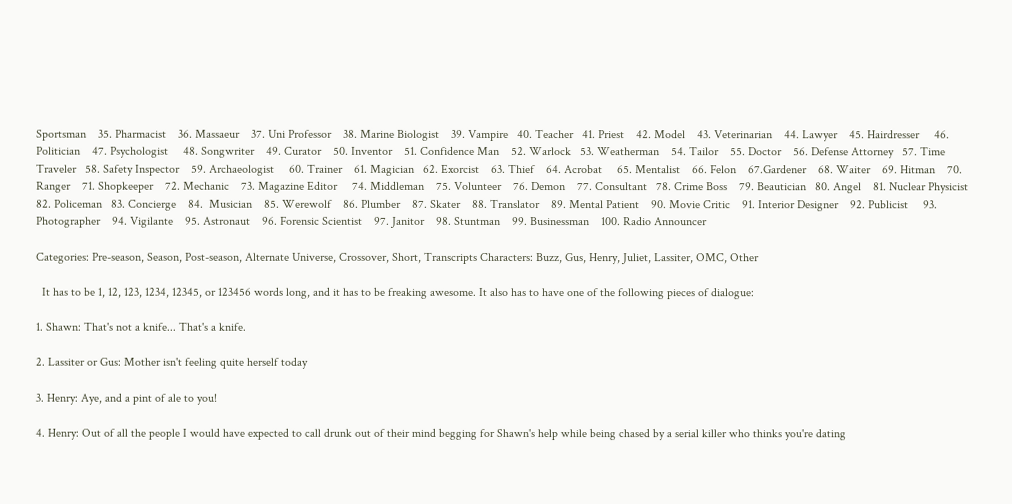Sportsman    35. Pharmacist    36. Massaeur    37. Uni Professor    38. Marine Biologist    39. Vampire   40. Teacher   41. Priest    42. Model    43. Veterinarian    44. Lawyer    45. Hairdresser     46. Politician    47. Psychologist     48. Songwriter    49. Curator    50. Inventor    51. Confidence Man    52. Warlock   53. Weatherman    54. Tailor    55. Doctor    56. Defense Attorney   57. Time Traveler   58. Safety Inspector    59. Archaeologist     60. Trainer    61. Magician   62. Exorcist    63. Thief    64. Acrobat     65. Mentalist    66. Felon    67.Gardener    68. Waiter    69. Hitman    70. Ranger    71. Shopkeeper    72. Mechanic    73. Magazine Editor     74. Middleman    75. Volunteer    76. Demon    77. Consultant   78. Crime Boss    79. Beautician   80. Angel    81. Nuclear Physicist    82. Policeman   83. Concierge    84.  Musician    85. Werewolf    86. Plumber    87. Skater    88. Translator    89. Mental Patient    90. Movie Critic    91. Interior Designer    92. Publicist     93. Photographer    94. Vigilante    95. Astronaut    96. Forensic Scientist    97. Janitor    98. Stuntman    99. Businessman    100. Radio Announcer

Categories: Pre-season, Season, Post-season, Alternate Universe, Crossover, Short, Transcripts Characters: Buzz, Gus, Henry, Juliet, Lassiter, OMC, Other

  It has to be 1, 12, 123, 1234, 12345, or 123456 words long, and it has to be freaking awesome. It also has to have one of the following pieces of dialogue:

1. Shawn: That's not a knife... That's a knife.

2. Lassiter or Gus: Mother isn't feeling quite herself today

3. Henry: Aye, and a pint of ale to you!

4. Henry: Out of all the people I would have expected to call drunk out of their mind begging for Shawn's help while being chased by a serial killer who thinks you're dating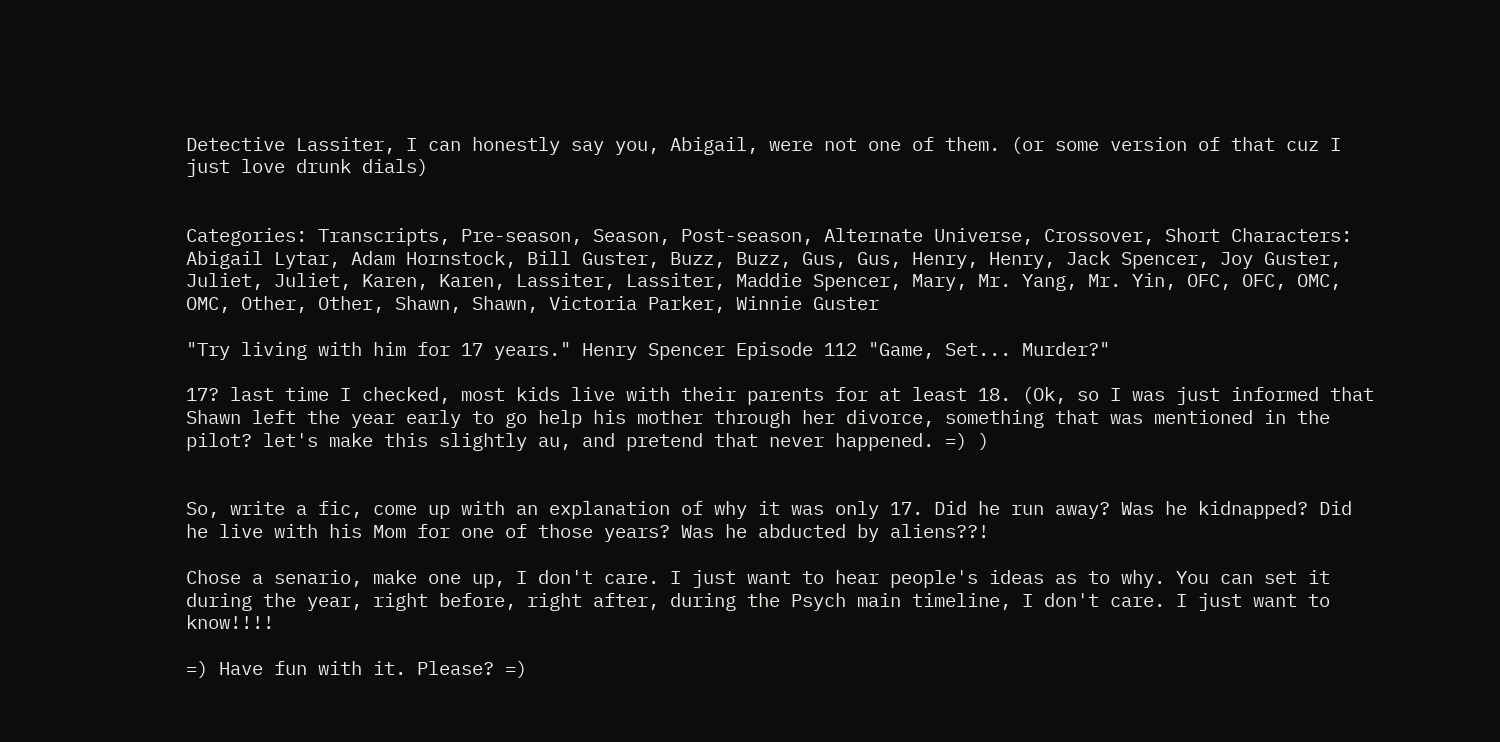Detective Lassiter, I can honestly say you, Abigail, were not one of them. (or some version of that cuz I just love drunk dials)


Categories: Transcripts, Pre-season, Season, Post-season, Alternate Universe, Crossover, Short Characters: Abigail Lytar, Adam Hornstock, Bill Guster, Buzz, Buzz, Gus, Gus, Henry, Henry, Jack Spencer, Joy Guster, Juliet, Juliet, Karen, Karen, Lassiter, Lassiter, Maddie Spencer, Mary, Mr. Yang, Mr. Yin, OFC, OFC, OMC, OMC, Other, Other, Shawn, Shawn, Victoria Parker, Winnie Guster

"Try living with him for 17 years." Henry Spencer Episode 112 "Game, Set... Murder?"

17? last time I checked, most kids live with their parents for at least 18. (Ok, so I was just informed that Shawn left the year early to go help his mother through her divorce, something that was mentioned in the pilot? let's make this slightly au, and pretend that never happened. =) )


So, write a fic, come up with an explanation of why it was only 17. Did he run away? Was he kidnapped? Did he live with his Mom for one of those years? Was he abducted by aliens??!

Chose a senario, make one up, I don't care. I just want to hear people's ideas as to why. You can set it during the year, right before, right after, during the Psych main timeline, I don't care. I just want to know!!!!

=) Have fun with it. Please? =)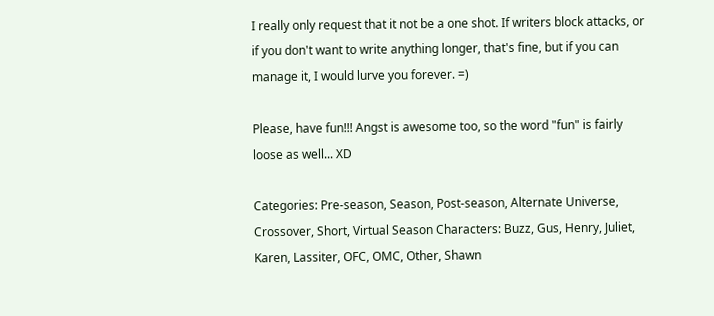I really only request that it not be a one shot. If writers block attacks, or if you don't want to write anything longer, that's fine, but if you can manage it, I would lurve you forever. =)

Please, have fun!!! Angst is awesome too, so the word "fun" is fairly loose as well... XD

Categories: Pre-season, Season, Post-season, Alternate Universe, Crossover, Short, Virtual Season Characters: Buzz, Gus, Henry, Juliet, Karen, Lassiter, OFC, OMC, Other, Shawn